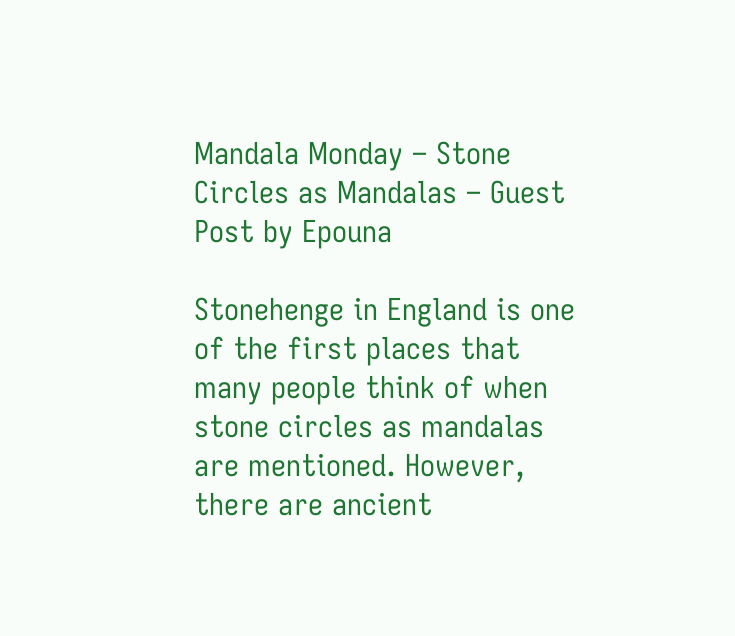Mandala Monday – Stone Circles as Mandalas – Guest Post by Epouna

Stonehenge in England is one of the first places that many people think of when stone circles as mandalas are mentioned. However, there are ancient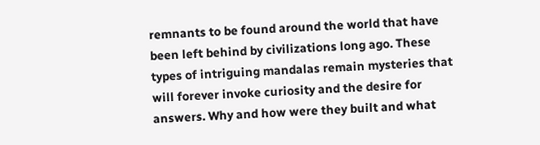remnants to be found around the world that have been left behind by civilizations long ago. These types of intriguing mandalas remain mysteries that will forever invoke curiosity and the desire for answers. Why and how were they built and what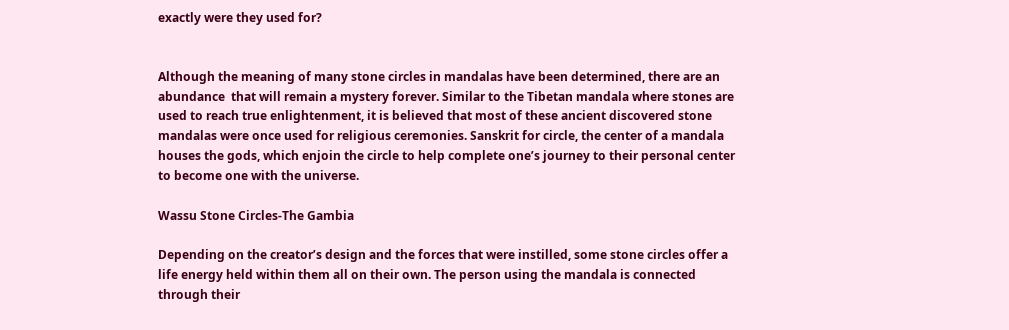exactly were they used for?


Although the meaning of many stone circles in mandalas have been determined, there are an abundance  that will remain a mystery forever. Similar to the Tibetan mandala where stones are used to reach true enlightenment, it is believed that most of these ancient discovered stone mandalas were once used for religious ceremonies. Sanskrit for circle, the center of a mandala houses the gods, which enjoin the circle to help complete one’s journey to their personal center to become one with the universe.

Wassu Stone Circles-The Gambia

Depending on the creator’s design and the forces that were instilled, some stone circles offer a life energy held within them all on their own. The person using the mandala is connected through their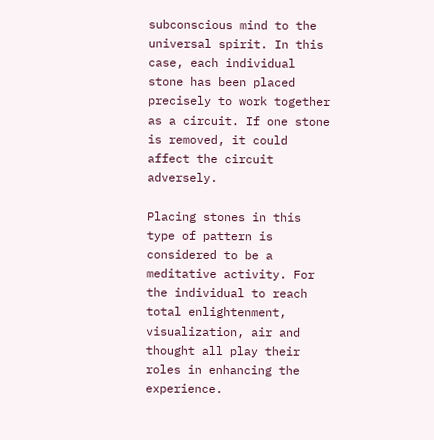subconscious mind to the universal spirit. In this case, each individual stone has been placed precisely to work together as a circuit. If one stone is removed, it could affect the circuit adversely.

Placing stones in this type of pattern is considered to be a meditative activity. For the individual to reach total enlightenment, visualization, air and thought all play their roles in enhancing the experience.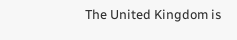The United Kingdom is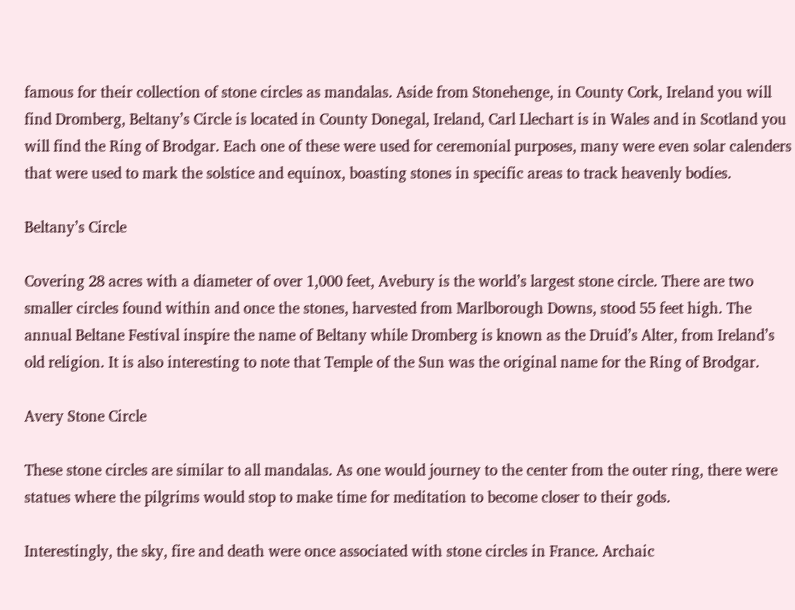famous for their collection of stone circles as mandalas. Aside from Stonehenge, in County Cork, Ireland you will find Dromberg, Beltany’s Circle is located in County Donegal, Ireland, Carl Llechart is in Wales and in Scotland you will find the Ring of Brodgar. Each one of these were used for ceremonial purposes, many were even solar calenders that were used to mark the solstice and equinox, boasting stones in specific areas to track heavenly bodies.

Beltany’s Circle

Covering 28 acres with a diameter of over 1,000 feet, Avebury is the world’s largest stone circle. There are two smaller circles found within and once the stones, harvested from Marlborough Downs, stood 55 feet high. The annual Beltane Festival inspire the name of Beltany while Dromberg is known as the Druid’s Alter, from Ireland’s old religion. It is also interesting to note that Temple of the Sun was the original name for the Ring of Brodgar.

Avery Stone Circle

These stone circles are similar to all mandalas. As one would journey to the center from the outer ring, there were statues where the pilgrims would stop to make time for meditation to become closer to their gods.

Interestingly, the sky, fire and death were once associated with stone circles in France. Archaic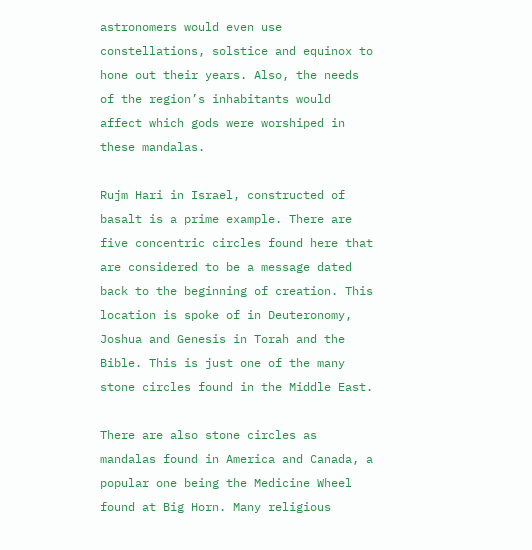astronomers would even use constellations, solstice and equinox to hone out their years. Also, the needs of the region’s inhabitants would affect which gods were worshiped in these mandalas.

Rujm Hari in Israel, constructed of basalt is a prime example. There are five concentric circles found here that are considered to be a message dated back to the beginning of creation. This location is spoke of in Deuteronomy, Joshua and Genesis in Torah and the Bible. This is just one of the many stone circles found in the Middle East.

There are also stone circles as mandalas found in America and Canada, a popular one being the Medicine Wheel found at Big Horn. Many religious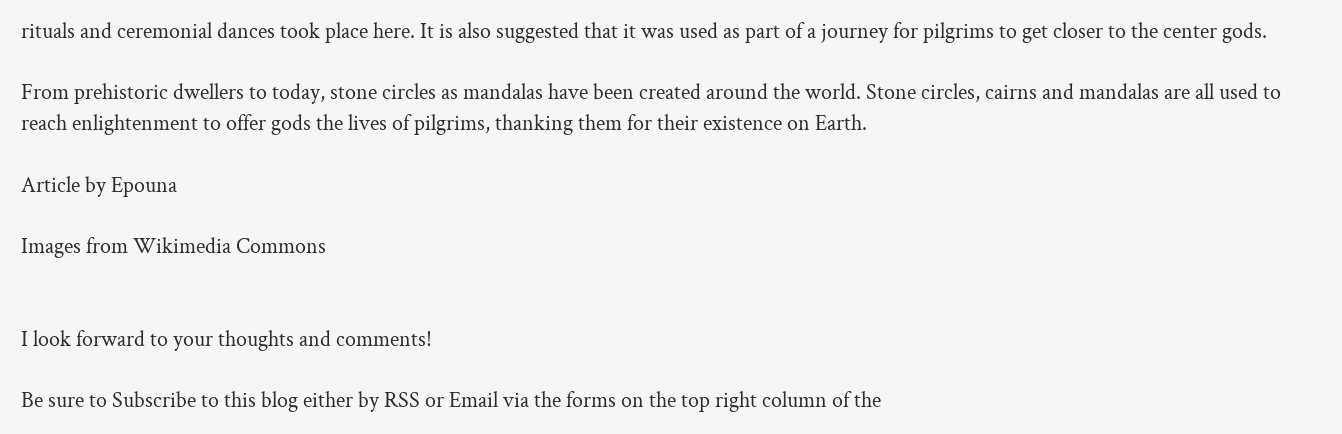rituals and ceremonial dances took place here. It is also suggested that it was used as part of a journey for pilgrims to get closer to the center gods.

From prehistoric dwellers to today, stone circles as mandalas have been created around the world. Stone circles, cairns and mandalas are all used to reach enlightenment to offer gods the lives of pilgrims, thanking them for their existence on Earth.

Article by Epouna

Images from Wikimedia Commons


I look forward to your thoughts and comments!

Be sure to Subscribe to this blog either by RSS or Email via the forms on the top right column of the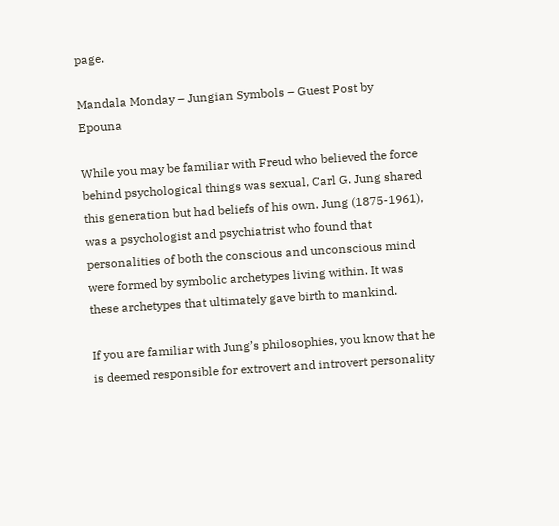page.

Mandala Monday – Jungian Symbols – Guest Post by Epouna

While you may be familiar with Freud who believed the force behind psychological things was sexual, Carl G. Jung shared this generation but had beliefs of his own. Jung (1875-1961), was a psychologist and psychiatrist who found that personalities of both the conscious and unconscious mind were formed by symbolic archetypes living within. It was these archetypes that ultimately gave birth to mankind.

If you are familiar with Jung’s philosophies, you know that he is deemed responsible for extrovert and introvert personality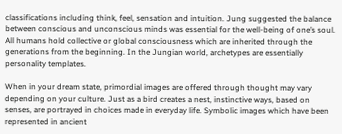classifications including think, feel, sensation and intuition. Jung suggested the balance between conscious and unconscious minds was essential for the well-being of one’s soul. All humans hold collective or global consciousness which are inherited through the generations from the beginning. In the Jungian world, archetypes are essentially personality templates.

When in your dream state, primordial images are offered through thought may vary depending on your culture. Just as a bird creates a nest, instinctive ways, based on senses, are portrayed in choices made in everyday life. Symbolic images which have been represented in ancient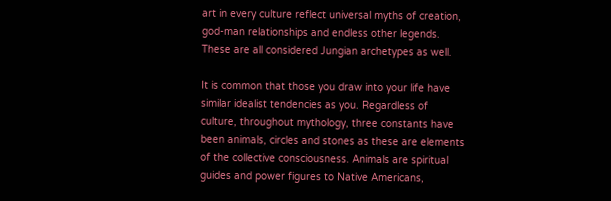art in every culture reflect universal myths of creation, god-man relationships and endless other legends. These are all considered Jungian archetypes as well.

It is common that those you draw into your life have similar idealist tendencies as you. Regardless of culture, throughout mythology, three constants have been animals, circles and stones as these are elements of the collective consciousness. Animals are spiritual guides and power figures to Native Americans,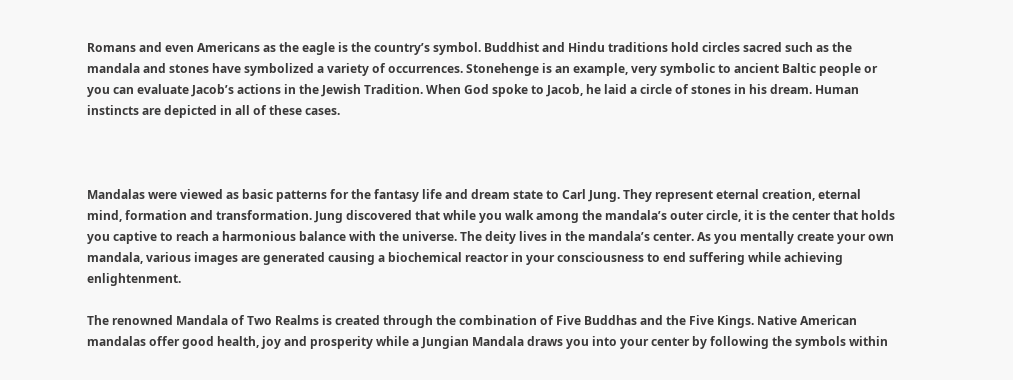Romans and even Americans as the eagle is the country’s symbol. Buddhist and Hindu traditions hold circles sacred such as the mandala and stones have symbolized a variety of occurrences. Stonehenge is an example, very symbolic to ancient Baltic people or you can evaluate Jacob’s actions in the Jewish Tradition. When God spoke to Jacob, he laid a circle of stones in his dream. Human instincts are depicted in all of these cases.



Mandalas were viewed as basic patterns for the fantasy life and dream state to Carl Jung. They represent eternal creation, eternal mind, formation and transformation. Jung discovered that while you walk among the mandala’s outer circle, it is the center that holds you captive to reach a harmonious balance with the universe. The deity lives in the mandala’s center. As you mentally create your own mandala, various images are generated causing a biochemical reactor in your consciousness to end suffering while achieving enlightenment.

The renowned Mandala of Two Realms is created through the combination of Five Buddhas and the Five Kings. Native American mandalas offer good health, joy and prosperity while a Jungian Mandala draws you into your center by following the symbols within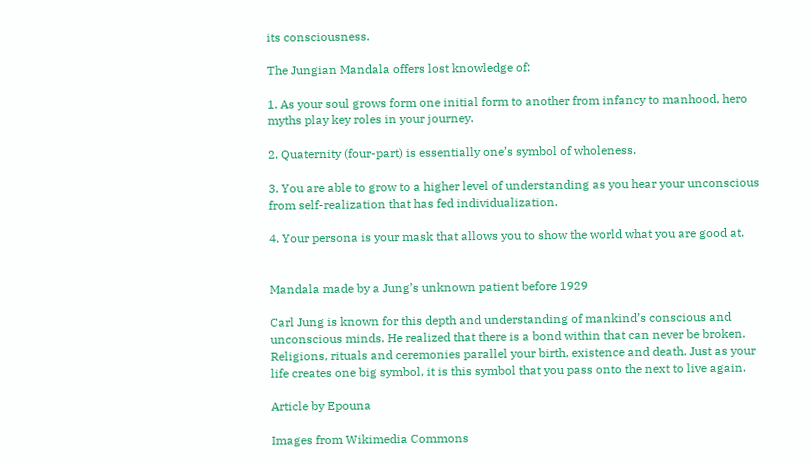its consciousness.

The Jungian Mandala offers lost knowledge of:

1. As your soul grows form one initial form to another from infancy to manhood, hero myths play key roles in your journey.

2. Quaternity (four-part) is essentially one’s symbol of wholeness.

3. You are able to grow to a higher level of understanding as you hear your unconscious from self-realization that has fed individualization.

4. Your persona is your mask that allows you to show the world what you are good at.


Mandala made by a Jung’s unknown patient before 1929

Carl Jung is known for this depth and understanding of mankind’s conscious and unconscious minds. He realized that there is a bond within that can never be broken. Religions, rituals and ceremonies parallel your birth, existence and death. Just as your life creates one big symbol, it is this symbol that you pass onto the next to live again.

Article by Epouna

Images from Wikimedia Commons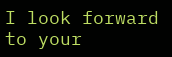I look forward to your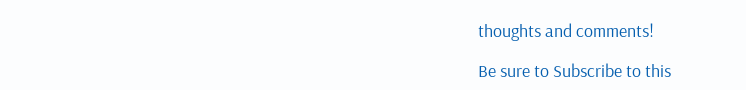thoughts and comments!

Be sure to Subscribe to this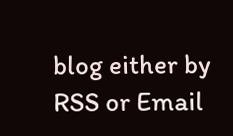blog either by RSS or Email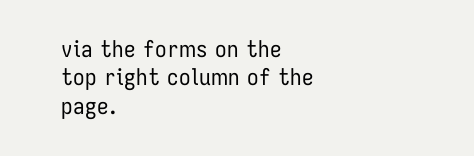via the forms on the top right column of the page.